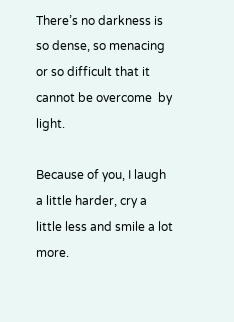There’s no darkness is so dense, so menacing or so difficult that it cannot be overcome  by light.

Because of you, I laugh a little harder, cry a little less and smile a lot more.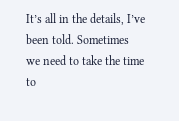It’s all in the details, I’ve been told. Sometimes we need to take the time to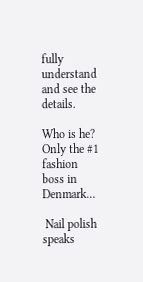fully understand and see the details.

Who is he?
Only the #1 fashion boss in Denmark…

 Nail polish speaks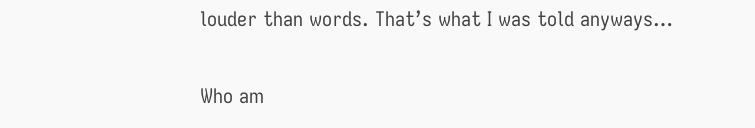louder than words. That’s what I was told anyways…

Who am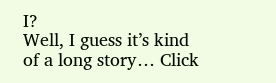I?
Well, I guess it’s kind of a long story… Click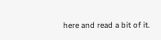here and read a bit of it.